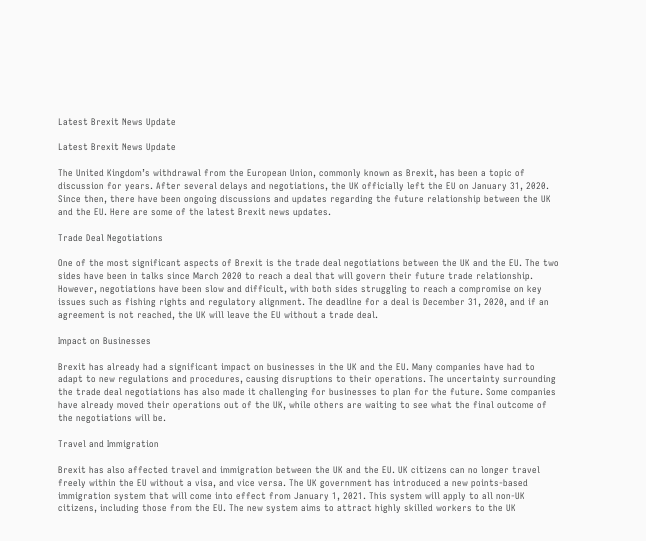Latest Brexit News Update

Latest Brexit News Update

The United Kingdom’s withdrawal from the European Union, commonly known as Brexit, has been a topic of discussion for years. After several delays and negotiations, the UK officially left the EU on January 31, 2020. Since then, there have been ongoing discussions and updates regarding the future relationship between the UK and the EU. Here are some of the latest Brexit news updates.

Trade Deal Negotiations

One of the most significant aspects of Brexit is the trade deal negotiations between the UK and the EU. The two sides have been in talks since March 2020 to reach a deal that will govern their future trade relationship. However, negotiations have been slow and difficult, with both sides struggling to reach a compromise on key issues such as fishing rights and regulatory alignment. The deadline for a deal is December 31, 2020, and if an agreement is not reached, the UK will leave the EU without a trade deal.

Impact on Businesses

Brexit has already had a significant impact on businesses in the UK and the EU. Many companies have had to adapt to new regulations and procedures, causing disruptions to their operations. The uncertainty surrounding the trade deal negotiations has also made it challenging for businesses to plan for the future. Some companies have already moved their operations out of the UK, while others are waiting to see what the final outcome of the negotiations will be.

Travel and Immigration

Brexit has also affected travel and immigration between the UK and the EU. UK citizens can no longer travel freely within the EU without a visa, and vice versa. The UK government has introduced a new points-based immigration system that will come into effect from January 1, 2021. This system will apply to all non-UK citizens, including those from the EU. The new system aims to attract highly skilled workers to the UK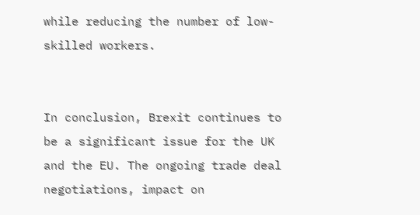while reducing the number of low-skilled workers.


In conclusion, Brexit continues to be a significant issue for the UK and the EU. The ongoing trade deal negotiations, impact on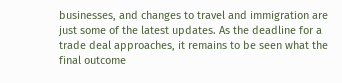businesses, and changes to travel and immigration are just some of the latest updates. As the deadline for a trade deal approaches, it remains to be seen what the final outcome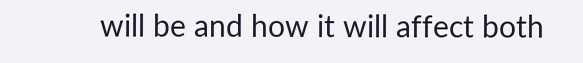will be and how it will affect both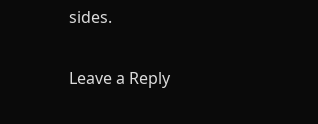sides.

Leave a Reply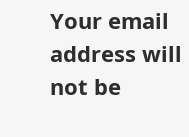Your email address will not be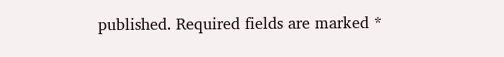published. Required fields are marked *